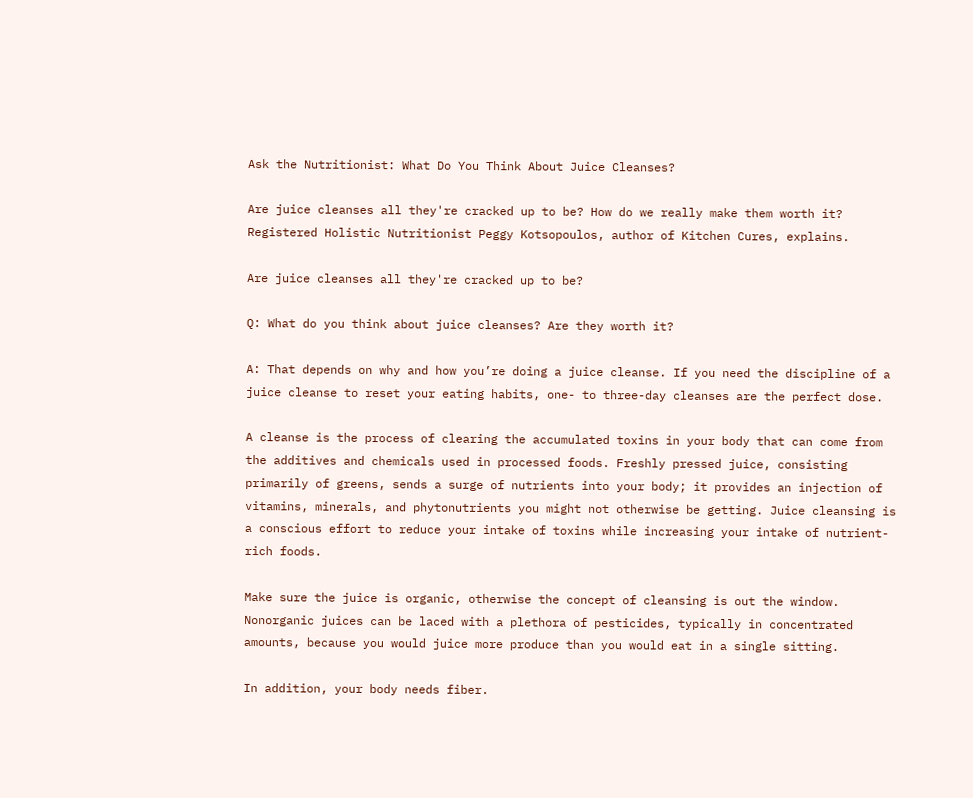Ask the Nutritionist: What Do You Think About Juice Cleanses?

Are juice cleanses all they're cracked up to be? How do we really make them worth it? Registered Holistic Nutritionist Peggy Kotsopoulos, author of Kitchen Cures, explains.

Are juice cleanses all they're cracked up to be?

Q: What do you think about juice cleanses? Are they worth it?

A: That depends on why and how you’re doing a juice cleanse. If you need the discipline of a juice cleanse to reset your eating habits, one- to three-day cleanses are the perfect dose.

A cleanse is the process of clearing the accumulated toxins in your body that can come from the additives and chemicals used in processed foods. Freshly pressed juice, consisting primarily of greens, sends a surge of nutrients into your body; it provides an injection of vitamins, minerals, and phytonutrients you might not otherwise be getting. Juice cleansing is a conscious effort to reduce your intake of toxins while increasing your intake of nutrient-rich foods.

Make sure the juice is organic, otherwise the concept of cleansing is out the window. Nonorganic juices can be laced with a plethora of pesticides, typically in concentrated amounts, because you would juice more produce than you would eat in a single sitting.

In addition, your body needs fiber.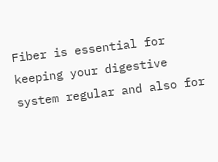Fiber is essential for keeping your digestive system regular and also for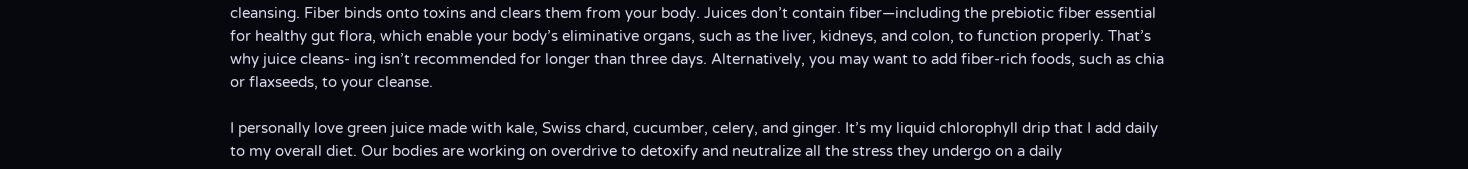cleansing. Fiber binds onto toxins and clears them from your body. Juices don’t contain fiber—including the prebiotic fiber essential for healthy gut flora, which enable your body’s eliminative organs, such as the liver, kidneys, and colon, to function properly. That’s why juice cleans- ing isn’t recommended for longer than three days. Alternatively, you may want to add fiber-rich foods, such as chia or flaxseeds, to your cleanse.

I personally love green juice made with kale, Swiss chard, cucumber, celery, and ginger. It’s my liquid chlorophyll drip that I add daily to my overall diet. Our bodies are working on overdrive to detoxify and neutralize all the stress they undergo on a daily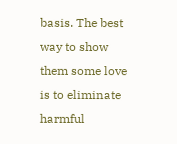basis. The best way to show them some love is to eliminate harmful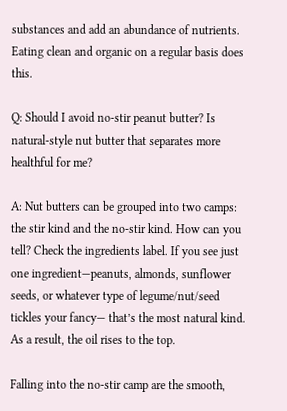substances and add an abundance of nutrients. Eating clean and organic on a regular basis does this.

Q: Should I avoid no-stir peanut butter? Is natural-style nut butter that separates more healthful for me?

A: Nut butters can be grouped into two camps: the stir kind and the no-stir kind. How can you tell? Check the ingredients label. If you see just one ingredient—peanuts, almonds, sunflower seeds, or whatever type of legume/nut/seed tickles your fancy— that’s the most natural kind. As a result, the oil rises to the top.

Falling into the no-stir camp are the smooth,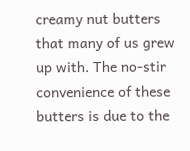creamy nut butters that many of us grew up with. The no-stir convenience of these butters is due to the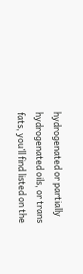hydrogenated or partially hydrogenated oils, or trans fats, you’ll find listed on the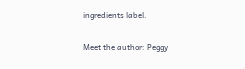ingredients label.

Meet the author: Peggy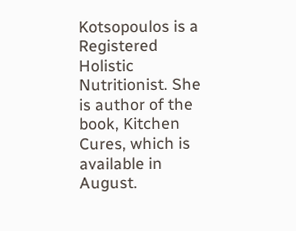Kotsopoulos is a Registered Holistic Nutritionist. She is author of the book, Kitchen Cures, which is available in August.